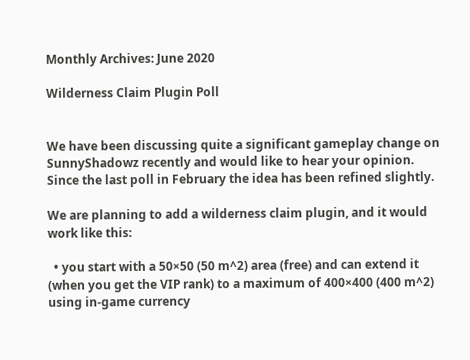Monthly Archives: June 2020

Wilderness Claim Plugin Poll


We have been discussing quite a significant gameplay change on SunnyShadowz recently and would like to hear your opinion. Since the last poll in February the idea has been refined slightly.

We are planning to add a wilderness claim plugin, and it would work like this:

  • you start with a 50×50 (50 m^2) area (free) and can extend it (when you get the VIP rank) to a maximum of 400×400 (400 m^2) using in-game currency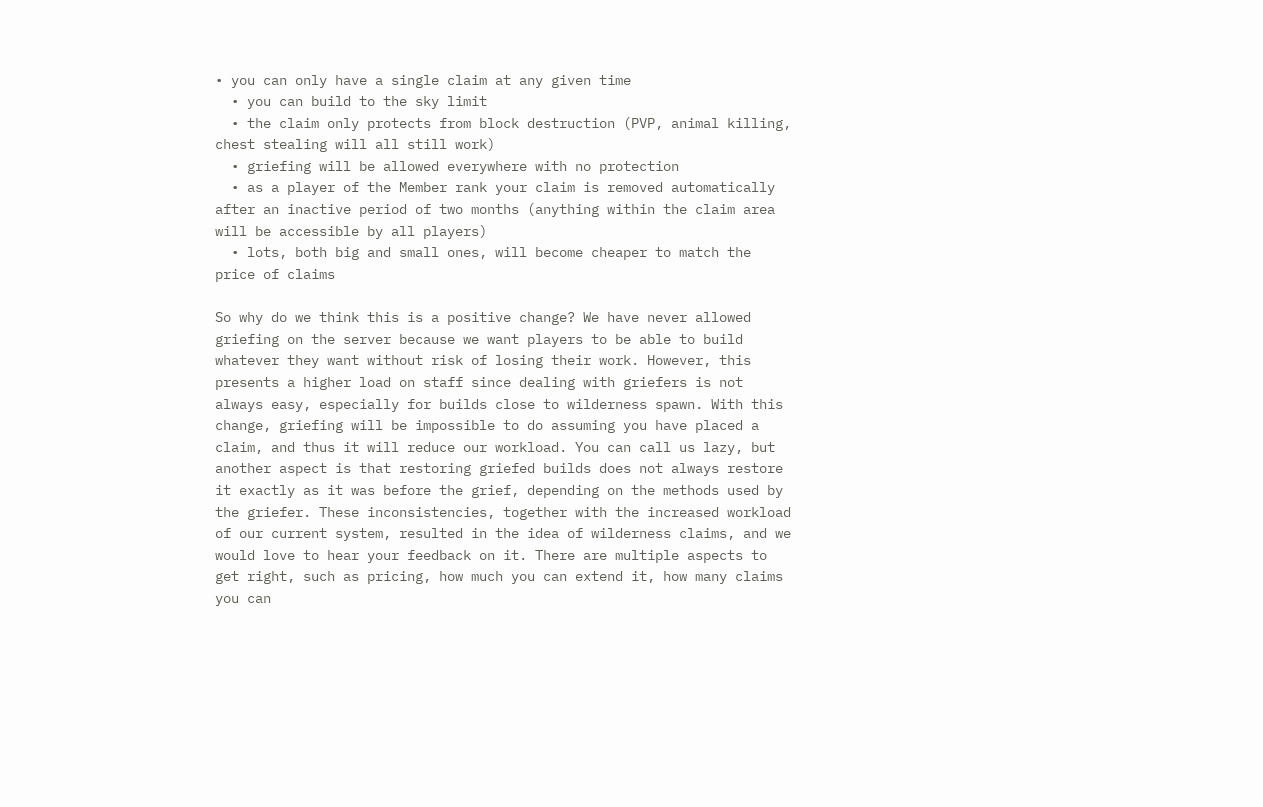• you can only have a single claim at any given time
  • you can build to the sky limit
  • the claim only protects from block destruction (PVP, animal killing, chest stealing will all still work)
  • griefing will be allowed everywhere with no protection
  • as a player of the Member rank your claim is removed automatically after an inactive period of two months (anything within the claim area will be accessible by all players)
  • lots, both big and small ones, will become cheaper to match the price of claims

So why do we think this is a positive change? We have never allowed griefing on the server because we want players to be able to build whatever they want without risk of losing their work. However, this presents a higher load on staff since dealing with griefers is not always easy, especially for builds close to wilderness spawn. With this change, griefing will be impossible to do assuming you have placed a claim, and thus it will reduce our workload. You can call us lazy, but another aspect is that restoring griefed builds does not always restore it exactly as it was before the grief, depending on the methods used by the griefer. These inconsistencies, together with the increased workload of our current system, resulted in the idea of wilderness claims, and we would love to hear your feedback on it. There are multiple aspects to get right, such as pricing, how much you can extend it, how many claims you can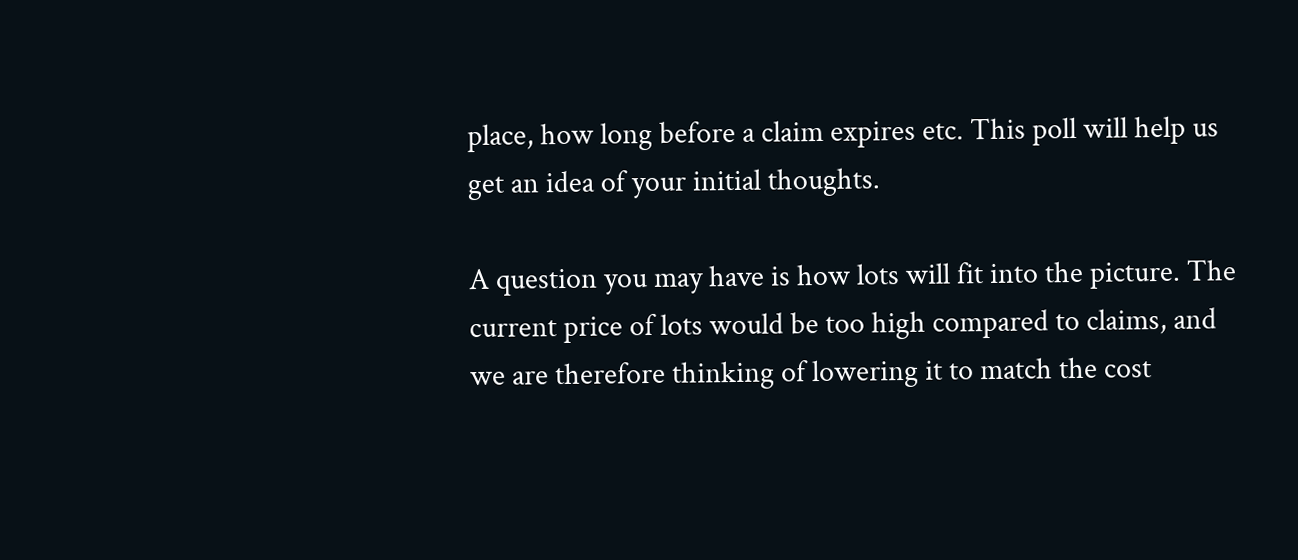place, how long before a claim expires etc. This poll will help us get an idea of your initial thoughts.

A question you may have is how lots will fit into the picture. The current price of lots would be too high compared to claims, and we are therefore thinking of lowering it to match the cost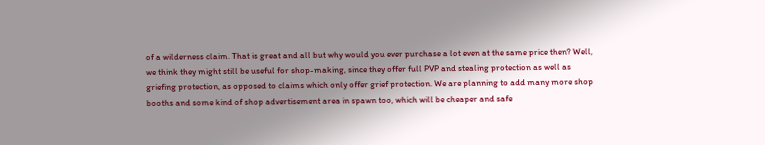of a wilderness claim. That is great and all but why would you ever purchase a lot even at the same price then? Well, we think they might still be useful for shop-making, since they offer full PVP and stealing protection as well as griefing protection, as opposed to claims which only offer grief protection. We are planning to add many more shop booths and some kind of shop advertisement area in spawn too, which will be cheaper and safe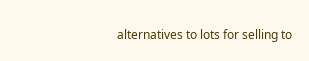alternatives to lots for selling to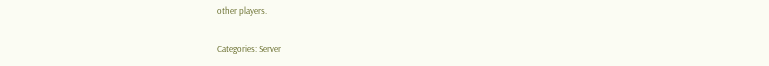other players.

Categories: Server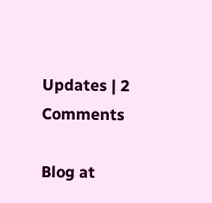Updates | 2 Comments

Blog at